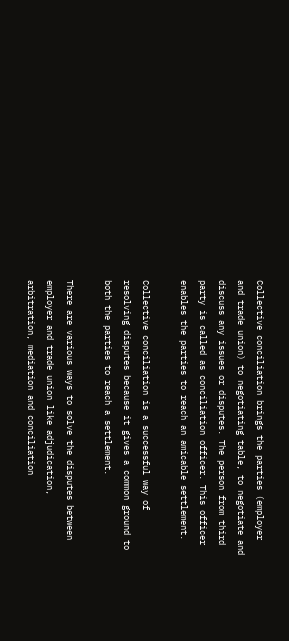Collective conciliation brings the parties (employer and trade union) to negotiating table, to negotiate and discuss any issues or disputes. The person from third party is called as conciliation officer. This officer enables the parties to reach an amicable settlement.

Collective conciliation is a successful way of resolving disputes because it gives a common ground to both the parties to reach a settlement.

There are various ways to solve the disputes between employer and trade union like adjudication, arbitration, mediation and conciliation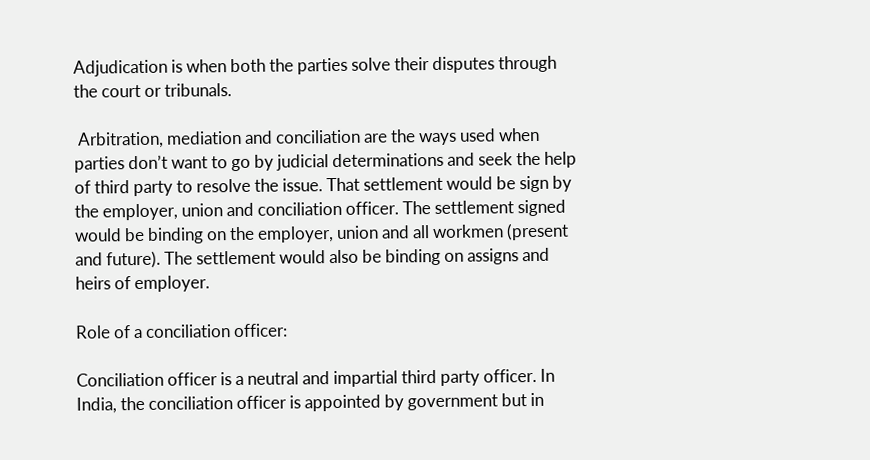Adjudication is when both the parties solve their disputes through the court or tribunals.

 Arbitration, mediation and conciliation are the ways used when parties don’t want to go by judicial determinations and seek the help of third party to resolve the issue. That settlement would be sign by the employer, union and conciliation officer. The settlement signed would be binding on the employer, union and all workmen (present and future). The settlement would also be binding on assigns and heirs of employer.

Role of a conciliation officer:

Conciliation officer is a neutral and impartial third party officer. In India, the conciliation officer is appointed by government but in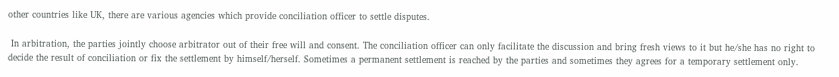other countries like UK, there are various agencies which provide conciliation officer to settle disputes.

 In arbitration, the parties jointly choose arbitrator out of their free will and consent. The conciliation officer can only facilitate the discussion and bring fresh views to it but he/she has no right to decide the result of conciliation or fix the settlement by himself/herself. Sometimes a permanent settlement is reached by the parties and sometimes they agrees for a temporary settlement only.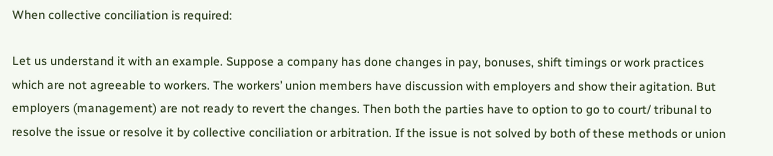When collective conciliation is required:

Let us understand it with an example. Suppose a company has done changes in pay, bonuses, shift timings or work practices which are not agreeable to workers. The workers’ union members have discussion with employers and show their agitation. But employers (management) are not ready to revert the changes. Then both the parties have to option to go to court/ tribunal to resolve the issue or resolve it by collective conciliation or arbitration. If the issue is not solved by both of these methods or union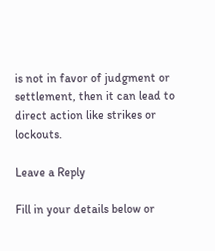is not in favor of judgment or settlement, then it can lead to direct action like strikes or lockouts.

Leave a Reply

Fill in your details below or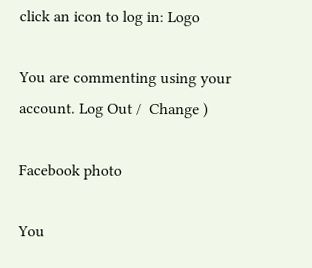click an icon to log in: Logo

You are commenting using your account. Log Out /  Change )

Facebook photo

You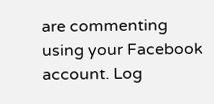are commenting using your Facebook account. Log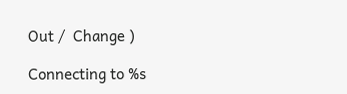Out /  Change )

Connecting to %s